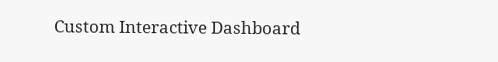Custom Interactive Dashboard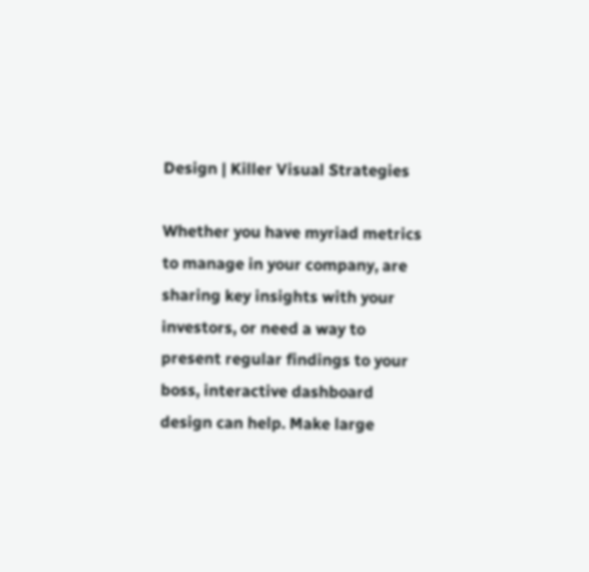Design | Killer Visual Strategies

Whether you have myriad metrics to manage in your company, are sharing key insights with your investors, or need a way to present regular findings to your boss, interactive dashboard design can help. Make large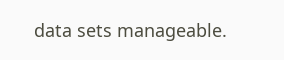data sets manageable.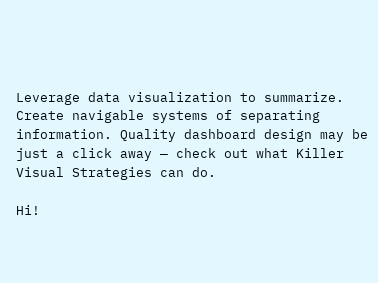Leverage data visualization to summarize. Create navigable systems of separating information. Quality dashboard design may be just a click away — check out what Killer Visual Strategies can do.

Hi!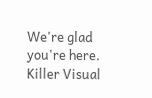We're glad you're here. Killer Visual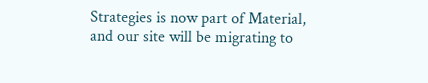Strategies is now part of Material,
and our site will be migrating to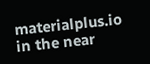materialplus.io in the near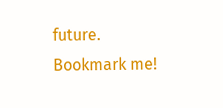future.
Bookmark me!